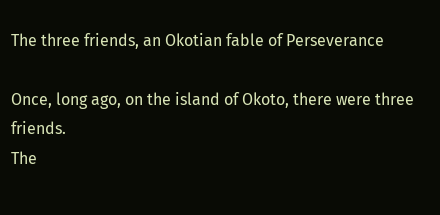The three friends, an Okotian fable of Perseverance

Once, long ago, on the island of Okoto, there were three friends.
The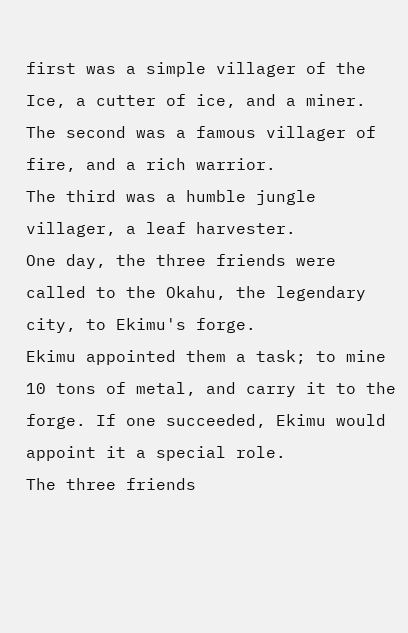first was a simple villager of the Ice, a cutter of ice, and a miner.
The second was a famous villager of fire, and a rich warrior.
The third was a humble jungle villager, a leaf harvester.
One day, the three friends were called to the Okahu, the legendary city, to Ekimu's forge.
Ekimu appointed them a task; to mine 10 tons of metal, and carry it to the forge. If one succeeded, Ekimu would appoint it a special role.
The three friends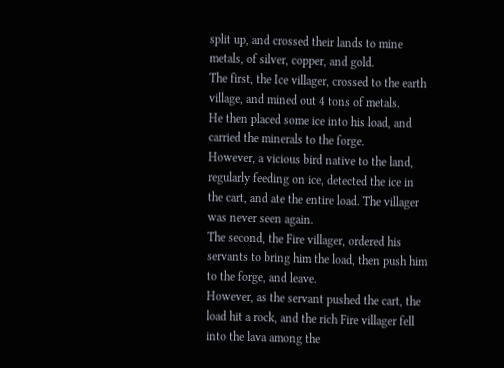split up, and crossed their lands to mine metals, of silver, copper, and gold.
The first, the Ice villager, crossed to the earth village, and mined out 4 tons of metals.
He then placed some ice into his load, and carried the minerals to the forge.
However, a vicious bird native to the land, regularly feeding on ice, detected the ice in the cart, and ate the entire load. The villager was never seen again.
The second, the Fire villager, ordered his servants to bring him the load, then push him to the forge, and leave.
However, as the servant pushed the cart, the load hit a rock, and the rich Fire villager fell into the lava among the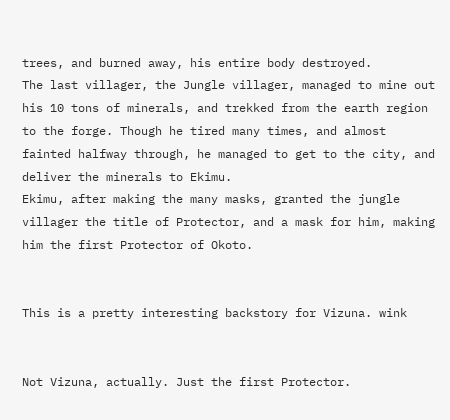trees, and burned away, his entire body destroyed.
The last villager, the Jungle villager, managed to mine out his 10 tons of minerals, and trekked from the earth region to the forge. Though he tired many times, and almost fainted halfway through, he managed to get to the city, and deliver the minerals to Ekimu.
Ekimu, after making the many masks, granted the jungle villager the title of Protector, and a mask for him, making him the first Protector of Okoto.


This is a pretty interesting backstory for Vizuna. wink


Not Vizuna, actually. Just the first Protector.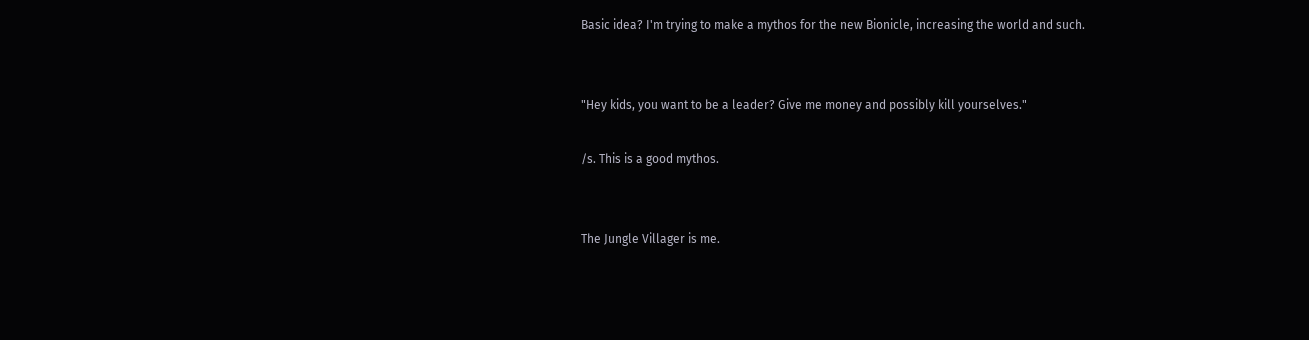Basic idea? I'm trying to make a mythos for the new Bionicle, increasing the world and such.


"Hey kids, you want to be a leader? Give me money and possibly kill yourselves."

/s. This is a good mythos.


The Jungle Villager is me.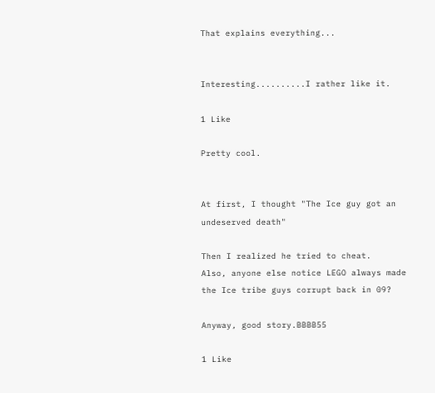That explains everything...


Interesting..........I rather like it.

1 Like

Pretty cool.


At first, I thought "The Ice guy got an undeserved death"

Then I realized he tried to cheat.
Also, anyone else notice LEGO always made the Ice tribe guys corrupt back in 09?

Anyway, good story.BBBB55

1 Like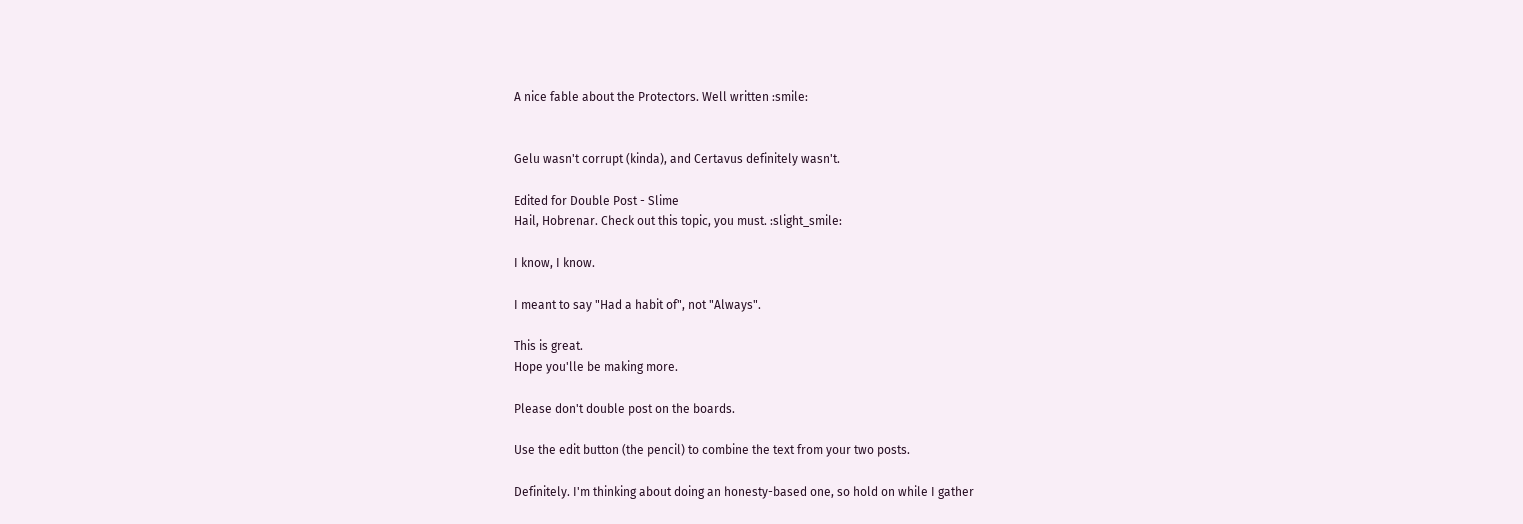A nice fable about the Protectors. Well written :smile:


Gelu wasn't corrupt (kinda), and Certavus definitely wasn't.

Edited for Double Post - Slime
Hail, Hobrenar. Check out this topic, you must. :slight_smile:

I know, I know.

I meant to say "Had a habit of", not "Always".

This is great.
Hope you'lle be making more.

Please don't double post on the boards.

Use the edit button (the pencil) to combine the text from your two posts.

Definitely. I'm thinking about doing an honesty-based one, so hold on while I gather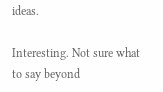ideas.

Interesting. Not sure what to say beyond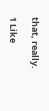that, really.

1 Like